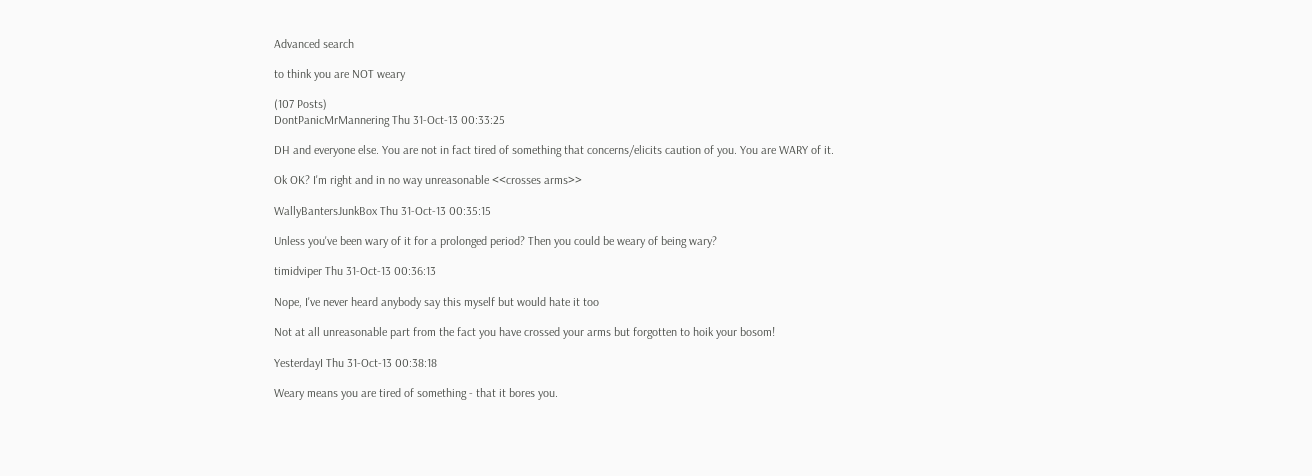Advanced search

to think you are NOT weary

(107 Posts)
DontPanicMrMannering Thu 31-Oct-13 00:33:25

DH and everyone else. You are not in fact tired of something that concerns/elicits caution of you. You are WARY of it.

Ok OK? I'm right and in no way unreasonable <<crosses arms>>

WallyBantersJunkBox Thu 31-Oct-13 00:35:15

Unless you've been wary of it for a prolonged period? Then you could be weary of being wary?

timidviper Thu 31-Oct-13 00:36:13

Nope, I've never heard anybody say this myself but would hate it too

Not at all unreasonable part from the fact you have crossed your arms but forgotten to hoik your bosom!

YesterdayI Thu 31-Oct-13 00:38:18

Weary means you are tired of something - that it bores you.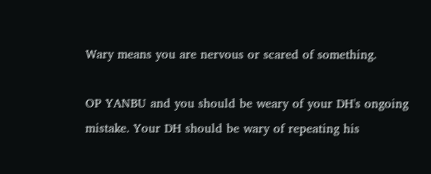Wary means you are nervous or scared of something.

OP YANBU and you should be weary of your DH's ongoing mistake. Your DH should be wary of repeating his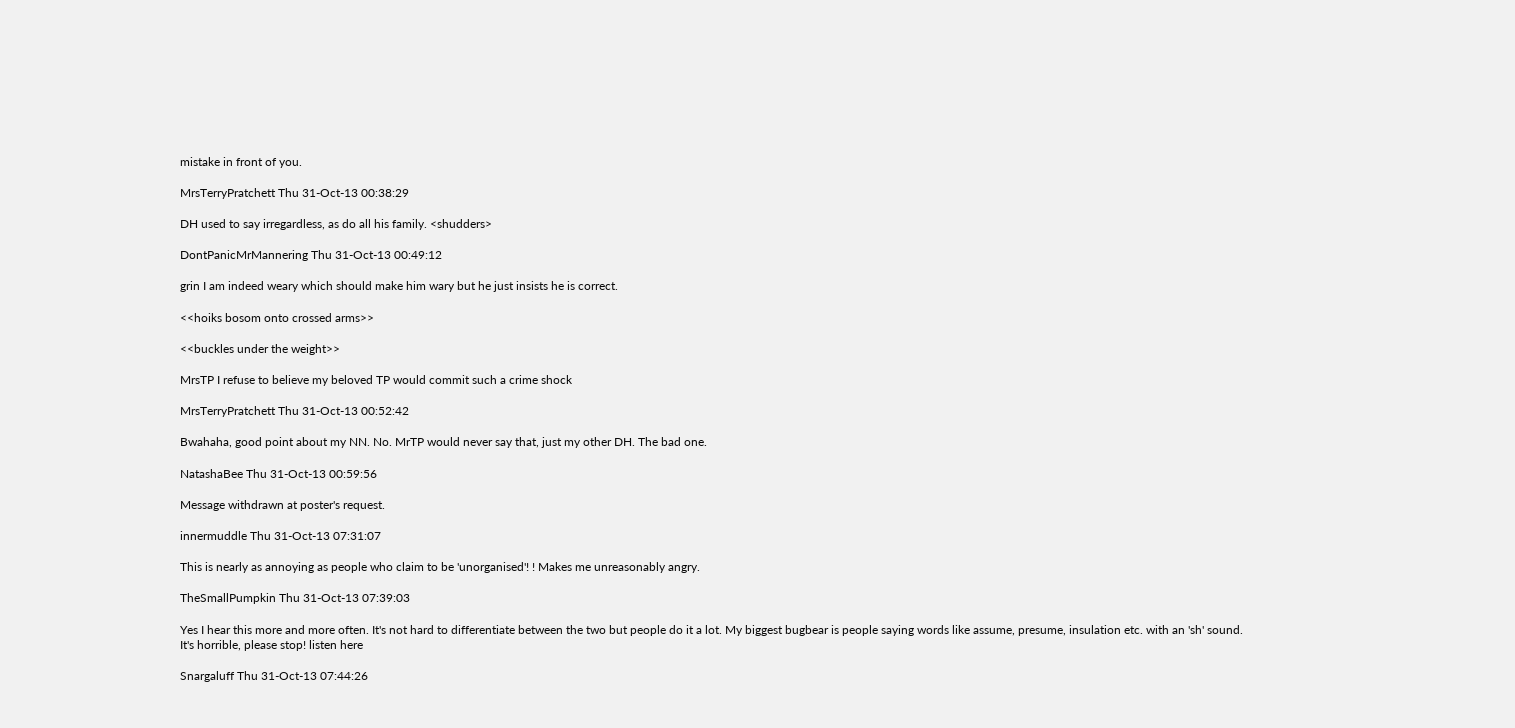mistake in front of you.

MrsTerryPratchett Thu 31-Oct-13 00:38:29

DH used to say irregardless, as do all his family. <shudders>

DontPanicMrMannering Thu 31-Oct-13 00:49:12

grin I am indeed weary which should make him wary but he just insists he is correct.

<<hoiks bosom onto crossed arms>>

<<buckles under the weight>>

MrsTP I refuse to believe my beloved TP would commit such a crime shock

MrsTerryPratchett Thu 31-Oct-13 00:52:42

Bwahaha, good point about my NN. No. MrTP would never say that, just my other DH. The bad one.

NatashaBee Thu 31-Oct-13 00:59:56

Message withdrawn at poster's request.

innermuddle Thu 31-Oct-13 07:31:07

This is nearly as annoying as people who claim to be 'unorganised'! ! Makes me unreasonably angry.

TheSmallPumpkin Thu 31-Oct-13 07:39:03

Yes I hear this more and more often. It's not hard to differentiate between the two but people do it a lot. My biggest bugbear is people saying words like assume, presume, insulation etc. with an 'sh' sound. It's horrible, please stop! listen here

Snargaluff Thu 31-Oct-13 07:44:26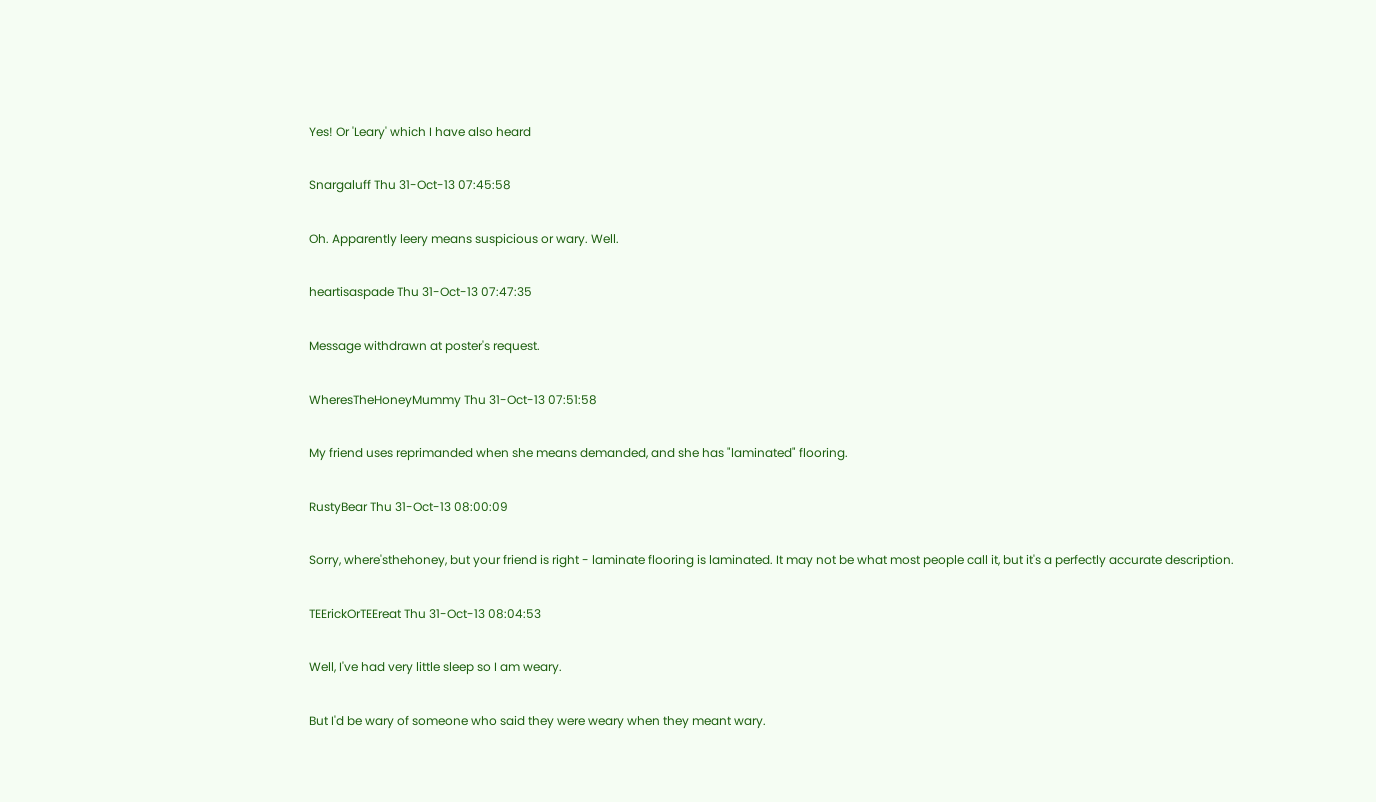Yes! Or 'Leary' which I have also heard

Snargaluff Thu 31-Oct-13 07:45:58

Oh. Apparently leery means suspicious or wary. Well.

heartisaspade Thu 31-Oct-13 07:47:35

Message withdrawn at poster's request.

WheresTheHoneyMummy Thu 31-Oct-13 07:51:58

My friend uses reprimanded when she means demanded, and she has "laminated" flooring.

RustyBear Thu 31-Oct-13 08:00:09

Sorry, where'sthehoney, but your friend is right - laminate flooring is laminated. It may not be what most people call it, but it's a perfectly accurate description.

TEErickOrTEEreat Thu 31-Oct-13 08:04:53

Well, I've had very little sleep so I am weary.

But I'd be wary of someone who said they were weary when they meant wary.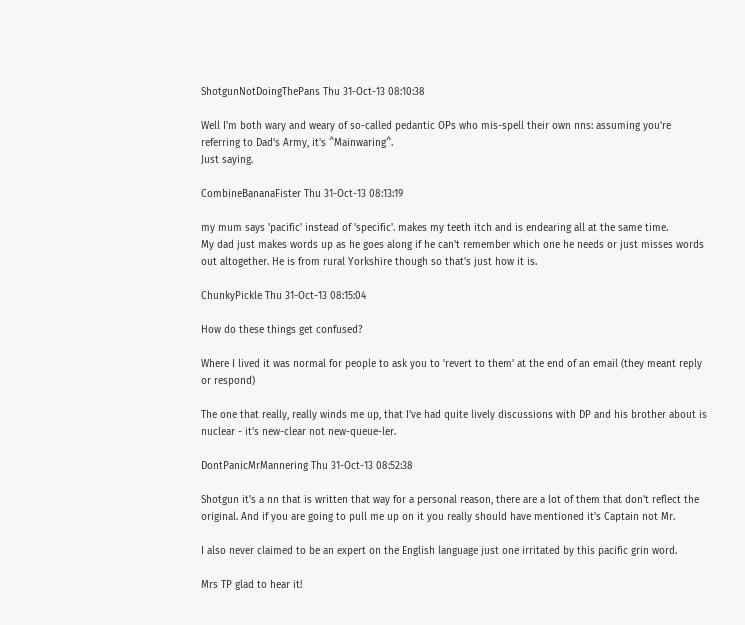ShotgunNotDoingThePans Thu 31-Oct-13 08:10:38

Well I'm both wary and weary of so-called pedantic OPs who mis-spell their own nns: assuming you're referring to Dad's Army, it's ^Mainwaring^.
Just saying.

CombineBananaFister Thu 31-Oct-13 08:13:19

my mum says 'pacific' instead of 'specific'. makes my teeth itch and is endearing all at the same time.
My dad just makes words up as he goes along if he can't remember which one he needs or just misses words out altogether. He is from rural Yorkshire though so that's just how it is.

ChunkyPickle Thu 31-Oct-13 08:15:04

How do these things get confused?

Where I lived it was normal for people to ask you to 'revert to them' at the end of an email (they meant reply or respond)

The one that really, really winds me up, that I've had quite lively discussions with DP and his brother about is nuclear - it's new-clear not new-queue-ler.

DontPanicMrMannering Thu 31-Oct-13 08:52:38

Shotgun it's a nn that is written that way for a personal reason, there are a lot of them that don't reflect the original. And if you are going to pull me up on it you really should have mentioned it's Captain not Mr.

I also never claimed to be an expert on the English language just one irritated by this pacific grin word.

Mrs TP glad to hear it!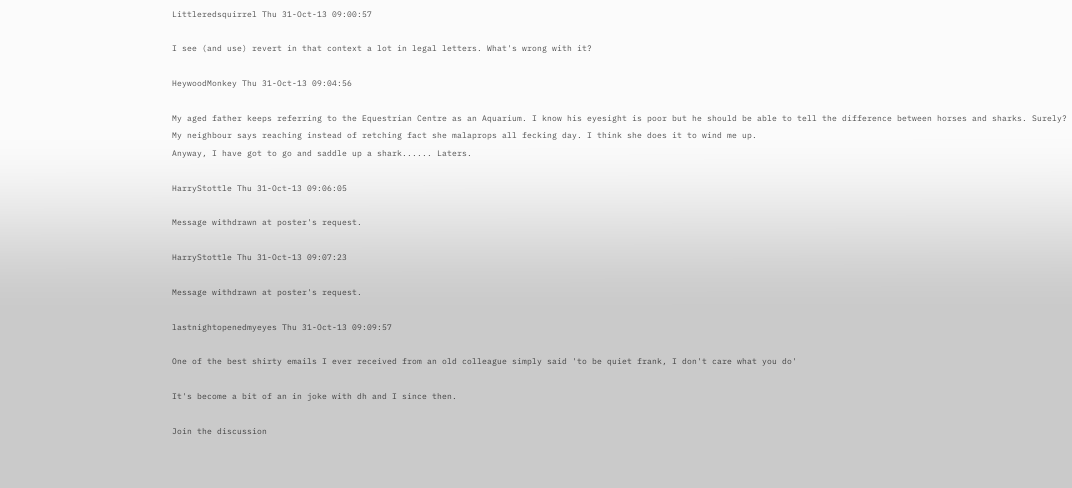Littleredsquirrel Thu 31-Oct-13 09:00:57

I see (and use) revert in that context a lot in legal letters. What's wrong with it?

HeywoodMonkey Thu 31-Oct-13 09:04:56

My aged father keeps referring to the Equestrian Centre as an Aquarium. I know his eyesight is poor but he should be able to tell the difference between horses and sharks. Surely?
My neighbour says reaching instead of retching fact she malaprops all fecking day. I think she does it to wind me up.
Anyway, I have got to go and saddle up a shark...... Laters.

HarryStottle Thu 31-Oct-13 09:06:05

Message withdrawn at poster's request.

HarryStottle Thu 31-Oct-13 09:07:23

Message withdrawn at poster's request.

lastnightopenedmyeyes Thu 31-Oct-13 09:09:57

One of the best shirty emails I ever received from an old colleague simply said 'to be quiet frank, I don't care what you do'

It's become a bit of an in joke with dh and I since then.

Join the discussion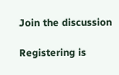Join the discussion

Registering is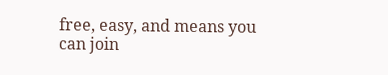free, easy, and means you can join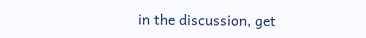in the discussion, get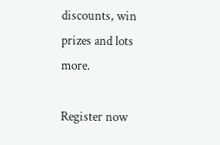discounts, win prizes and lots more.

Register now